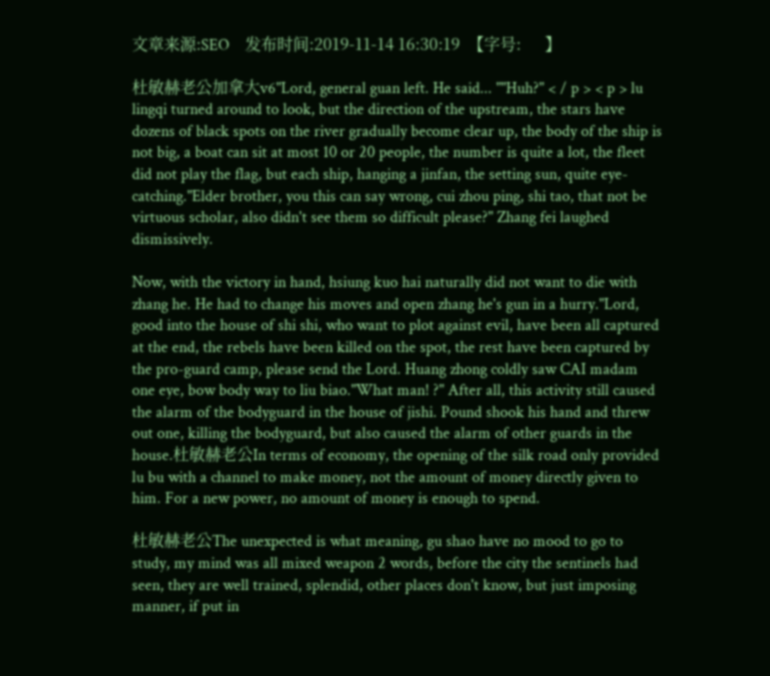文章来源:SEO    发布时间:2019-11-14 16:30:19  【字号:      】

杜敏赫老公加拿大v6"Lord, general guan left. He said... ""Huh?" < / p > < p > lu lingqi turned around to look, but the direction of the upstream, the stars have dozens of black spots on the river gradually become clear up, the body of the ship is not big, a boat can sit at most 10 or 20 people, the number is quite a lot, the fleet did not play the flag, but each ship, hanging a jinfan, the setting sun, quite eye-catching."Elder brother, you this can say wrong, cui zhou ping, shi tao, that not be virtuous scholar, also didn't see them so difficult please?" Zhang fei laughed dismissively.

Now, with the victory in hand, hsiung kuo hai naturally did not want to die with zhang he. He had to change his moves and open zhang he's gun in a hurry."Lord, good into the house of shi shi, who want to plot against evil, have been all captured at the end, the rebels have been killed on the spot, the rest have been captured by the pro-guard camp, please send the Lord. Huang zhong coldly saw CAI madam one eye, bow body way to liu biao."What man! ?" After all, this activity still caused the alarm of the bodyguard in the house of jishi. Pound shook his hand and threw out one, killing the bodyguard, but also caused the alarm of other guards in the house.杜敏赫老公In terms of economy, the opening of the silk road only provided lu bu with a channel to make money, not the amount of money directly given to him. For a new power, no amount of money is enough to spend.

杜敏赫老公The unexpected is what meaning, gu shao have no mood to go to study, my mind was all mixed weapon 2 words, before the city the sentinels had seen, they are well trained, splendid, other places don't know, but just imposing manner, if put in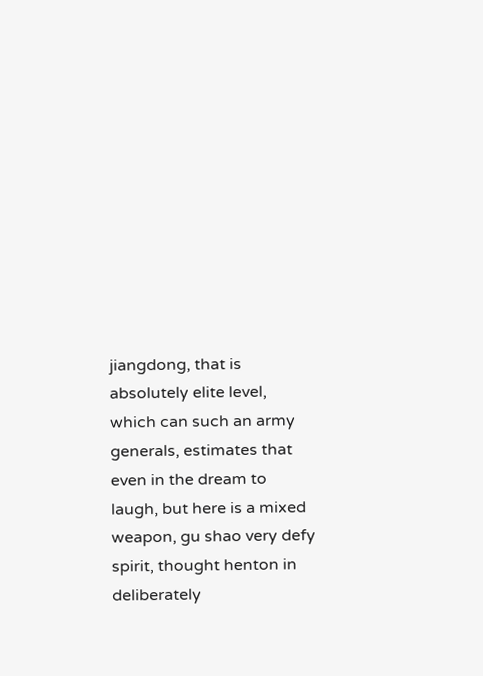jiangdong, that is absolutely elite level, which can such an army generals, estimates that even in the dream to laugh, but here is a mixed weapon, gu shao very defy spirit, thought henton in deliberately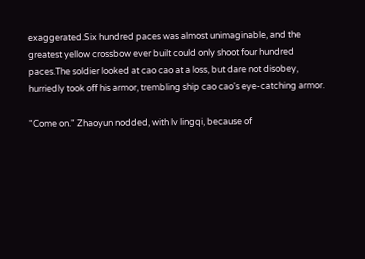exaggerated.Six hundred paces was almost unimaginable, and the greatest yellow crossbow ever built could only shoot four hundred paces.The soldier looked at cao cao at a loss, but dare not disobey, hurriedly took off his armor, trembling ship cao cao's eye-catching armor.

"Come on." Zhaoyun nodded, with lv lingqi, because of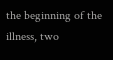the beginning of the illness, two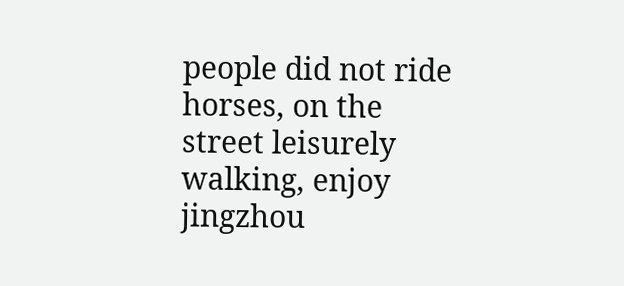people did not ride horses, on the street leisurely walking, enjoy jingzhou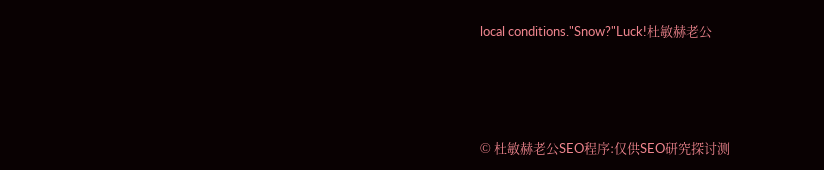local conditions."Snow?"Luck!杜敏赫老公




© 杜敏赫老公SEO程序:仅供SEO研究探讨测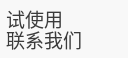试使用 联系我们